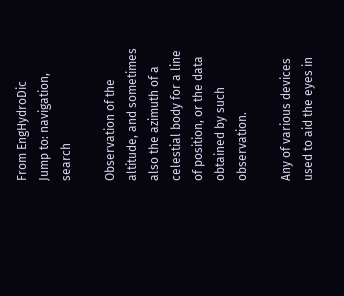From EngHydroDic
Jump to: navigation, search

Observation of the altitude, and sometimes also the azimuth of a celestial body for a line of position, or the data obtained by such observation.

Any of various devices used to aid the eyes in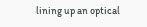lining up an optical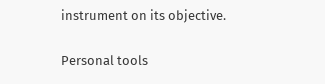instrument on its objective.

Personal tools